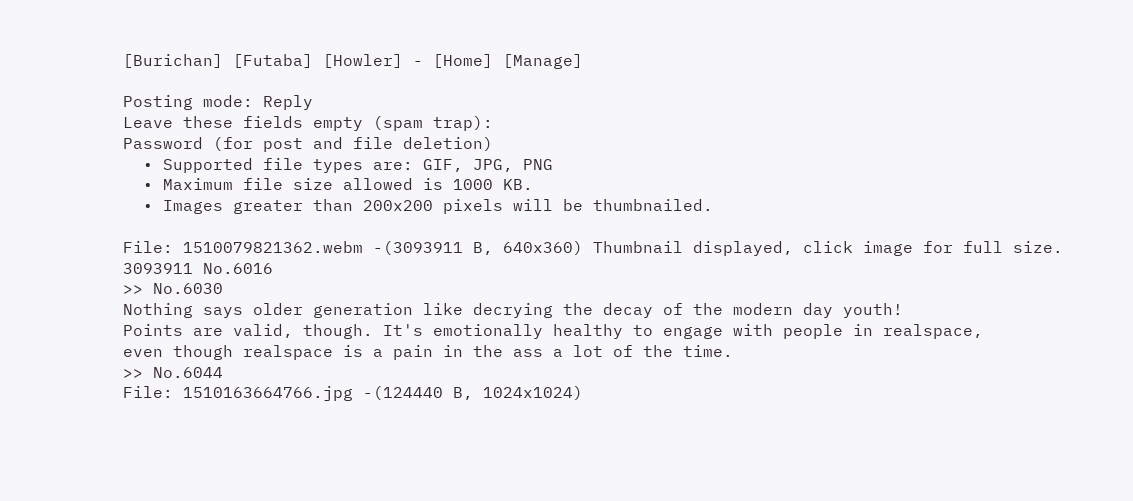[Burichan] [Futaba] [Howler] - [Home] [Manage]

Posting mode: Reply
Leave these fields empty (spam trap):
Password (for post and file deletion)
  • Supported file types are: GIF, JPG, PNG
  • Maximum file size allowed is 1000 KB.
  • Images greater than 200x200 pixels will be thumbnailed.

File: 1510079821362.webm -(3093911 B, 640x360) Thumbnail displayed, click image for full size.
3093911 No.6016
>> No.6030
Nothing says older generation like decrying the decay of the modern day youth!
Points are valid, though. It's emotionally healthy to engage with people in realspace,
even though realspace is a pain in the ass a lot of the time.
>> No.6044
File: 1510163664766.jpg -(124440 B, 1024x1024)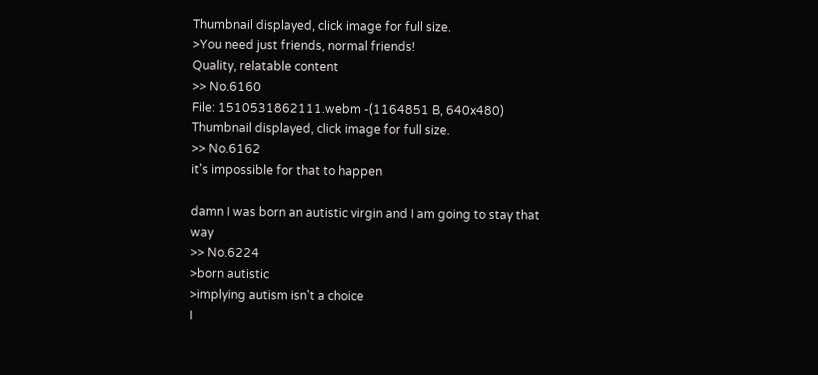Thumbnail displayed, click image for full size.
>You need just friends, normal friends!
Quality, relatable content
>> No.6160
File: 1510531862111.webm -(1164851 B, 640x480) Thumbnail displayed, click image for full size.
>> No.6162
it's impossible for that to happen

damn I was born an autistic virgin and I am going to stay that way
>> No.6224
>born autistic
>implying autism isn't a choice
I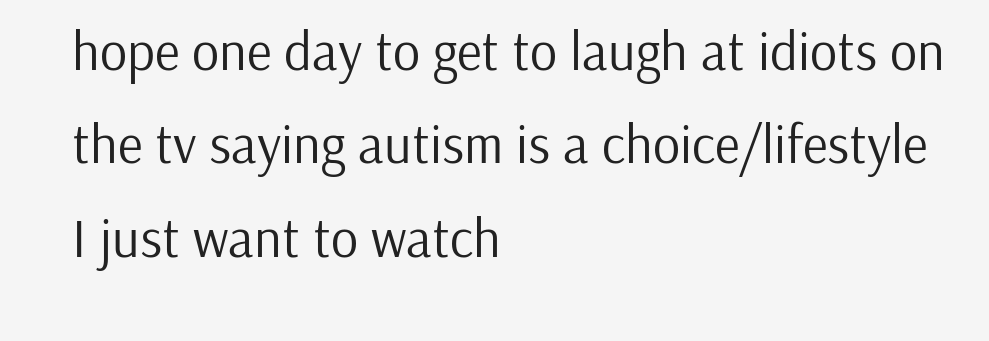hope one day to get to laugh at idiots on the tv saying autism is a choice/lifestyle
I just want to watch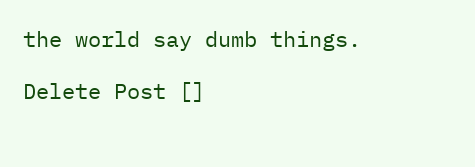the world say dumb things.

Delete Post []